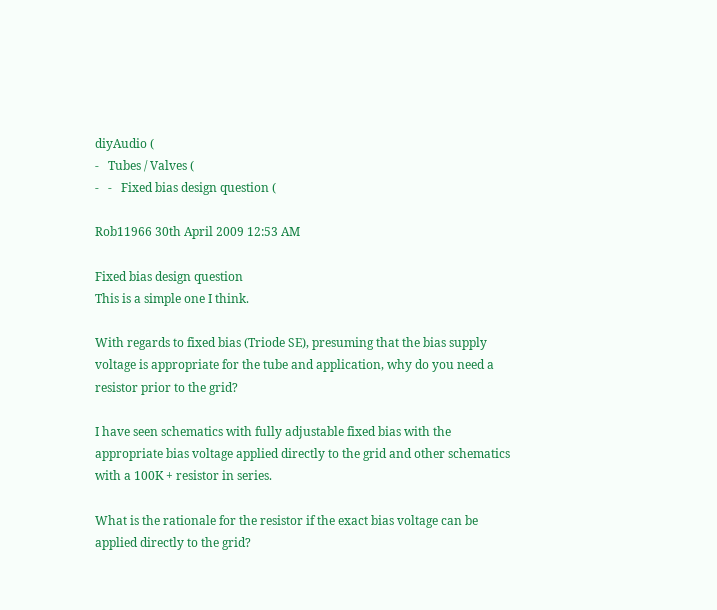diyAudio (
-   Tubes / Valves (
-   -   Fixed bias design question (

Rob11966 30th April 2009 12:53 AM

Fixed bias design question
This is a simple one I think.

With regards to fixed bias (Triode SE), presuming that the bias supply voltage is appropriate for the tube and application, why do you need a resistor prior to the grid?

I have seen schematics with fully adjustable fixed bias with the appropriate bias voltage applied directly to the grid and other schematics with a 100K + resistor in series.

What is the rationale for the resistor if the exact bias voltage can be applied directly to the grid?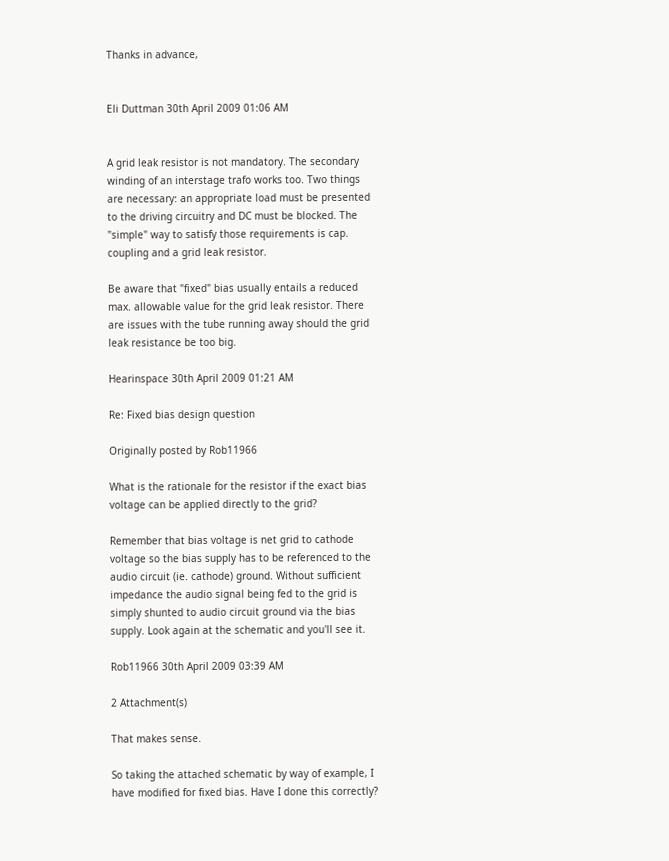Thanks in advance,


Eli Duttman 30th April 2009 01:06 AM


A grid leak resistor is not mandatory. The secondary winding of an interstage trafo works too. Two things are necessary: an appropriate load must be presented to the driving circuitry and DC must be blocked. The "simple" way to satisfy those requirements is cap. coupling and a grid leak resistor.

Be aware that "fixed" bias usually entails a reduced max. allowable value for the grid leak resistor. There are issues with the tube running away should the grid leak resistance be too big.

Hearinspace 30th April 2009 01:21 AM

Re: Fixed bias design question

Originally posted by Rob11966

What is the rationale for the resistor if the exact bias voltage can be applied directly to the grid?

Remember that bias voltage is net grid to cathode voltage so the bias supply has to be referenced to the audio circuit (ie. cathode) ground. Without sufficient impedance the audio signal being fed to the grid is simply shunted to audio circuit ground via the bias supply. Look again at the schematic and you'll see it.

Rob11966 30th April 2009 03:39 AM

2 Attachment(s)

That makes sense.

So taking the attached schematic by way of example, I have modified for fixed bias. Have I done this correctly?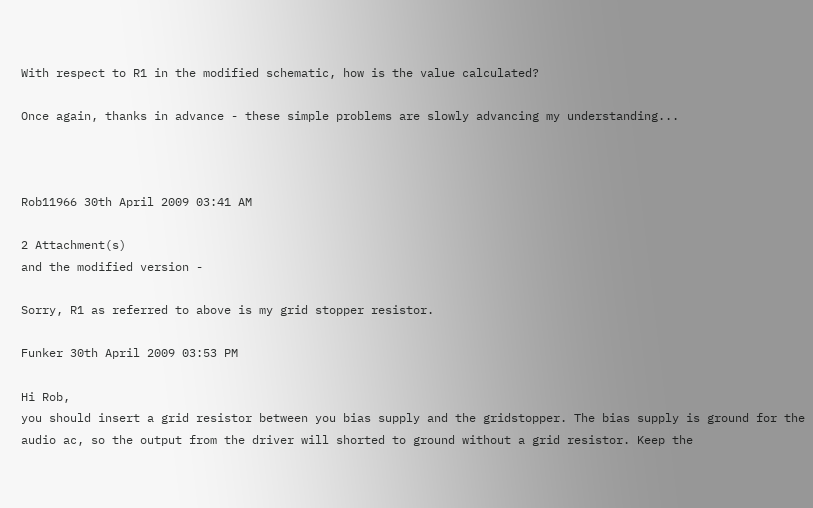With respect to R1 in the modified schematic, how is the value calculated?

Once again, thanks in advance - these simple problems are slowly advancing my understanding...



Rob11966 30th April 2009 03:41 AM

2 Attachment(s)
and the modified version -

Sorry, R1 as referred to above is my grid stopper resistor.

Funker 30th April 2009 03:53 PM

Hi Rob,
you should insert a grid resistor between you bias supply and the gridstopper. The bias supply is ground for the audio ac, so the output from the driver will shorted to ground without a grid resistor. Keep the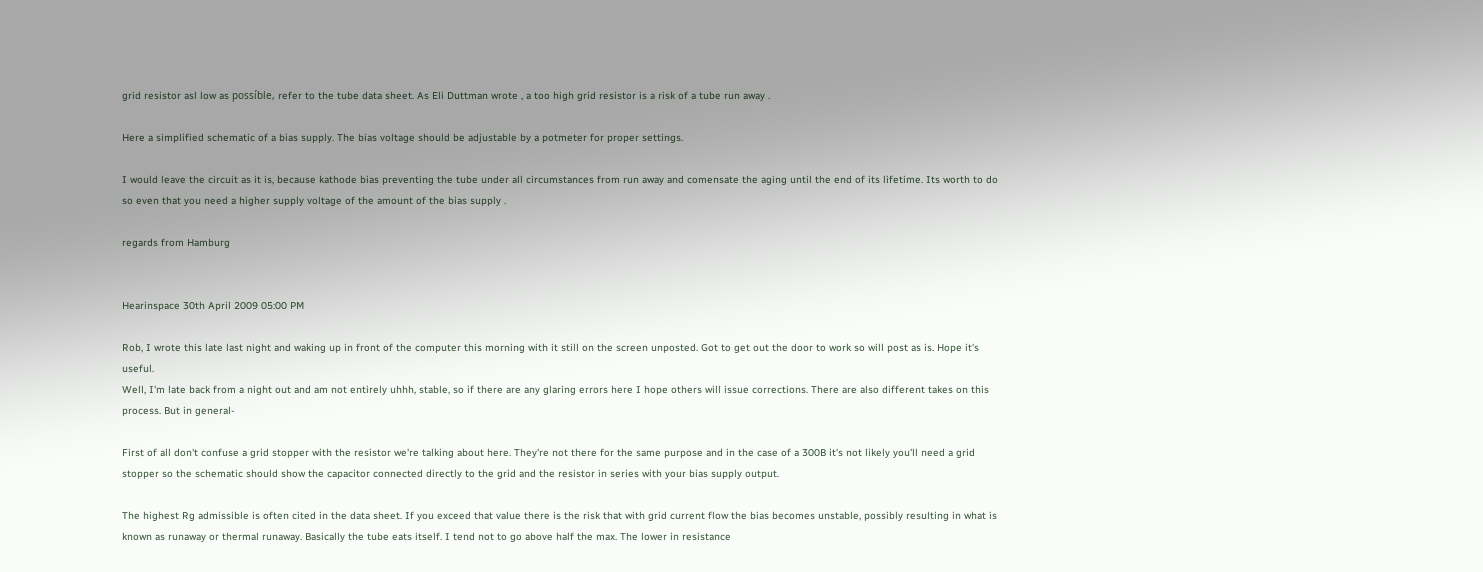grid resistor asl low as possíble, refer to the tube data sheet. As Eli Duttman wrote , a too high grid resistor is a risk of a tube run away .

Here a simplified schematic of a bias supply. The bias voltage should be adjustable by a potmeter for proper settings.

I would leave the circuit as it is, because kathode bias preventing the tube under all circumstances from run away and comensate the aging until the end of its lifetime. Its worth to do so even that you need a higher supply voltage of the amount of the bias supply .

regards from Hamburg


Hearinspace 30th April 2009 05:00 PM

Rob, I wrote this late last night and waking up in front of the computer this morning with it still on the screen unposted. Got to get out the door to work so will post as is. Hope it's useful.
Well, I'm late back from a night out and am not entirely uhhh, stable, so if there are any glaring errors here I hope others will issue corrections. There are also different takes on this process. But in general-

First of all don't confuse a grid stopper with the resistor we're talking about here. They're not there for the same purpose and in the case of a 300B it's not likely you'll need a grid stopper so the schematic should show the capacitor connected directly to the grid and the resistor in series with your bias supply output.

The highest Rg admissible is often cited in the data sheet. If you exceed that value there is the risk that with grid current flow the bias becomes unstable, possibly resulting in what is known as runaway or thermal runaway. Basically the tube eats itself. I tend not to go above half the max. The lower in resistance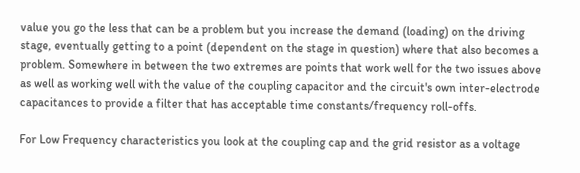value you go the less that can be a problem but you increase the demand (loading) on the driving stage, eventually getting to a point (dependent on the stage in question) where that also becomes a problem. Somewhere in between the two extremes are points that work well for the two issues above as well as working well with the value of the coupling capacitor and the circuit's own inter-electrode capacitances to provide a filter that has acceptable time constants/frequency roll-offs.

For Low Frequency characteristics you look at the coupling cap and the grid resistor as a voltage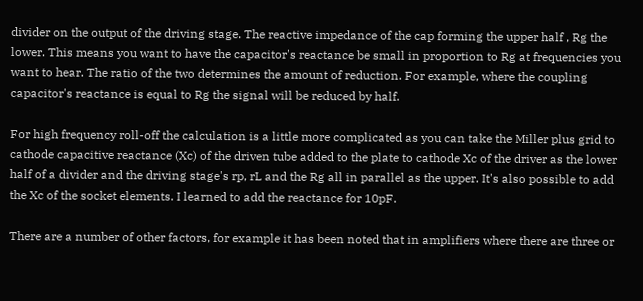divider on the output of the driving stage. The reactive impedance of the cap forming the upper half , Rg the lower. This means you want to have the capacitor's reactance be small in proportion to Rg at frequencies you want to hear. The ratio of the two determines the amount of reduction. For example, where the coupling capacitor's reactance is equal to Rg the signal will be reduced by half.

For high frequency roll-off the calculation is a little more complicated as you can take the Miller plus grid to cathode capacitive reactance (Xc) of the driven tube added to the plate to cathode Xc of the driver as the lower half of a divider and the driving stage's rp, rL and the Rg all in parallel as the upper. It's also possible to add the Xc of the socket elements. I learned to add the reactance for 10pF.

There are a number of other factors, for example it has been noted that in amplifiers where there are three or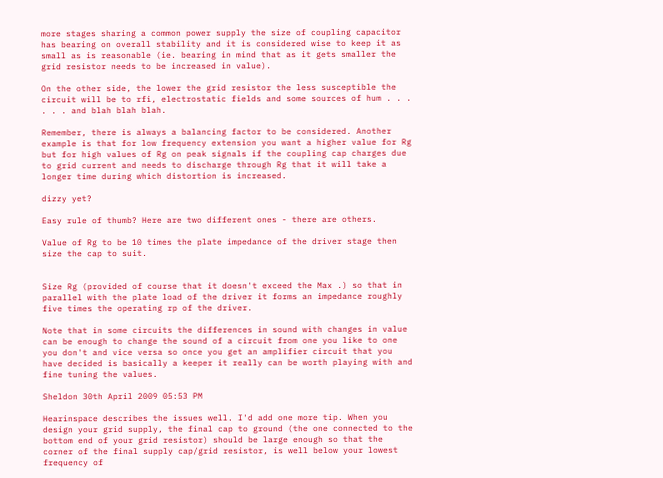more stages sharing a common power supply the size of coupling capacitor has bearing on overall stability and it is considered wise to keep it as small as is reasonable (ie. bearing in mind that as it gets smaller the grid resistor needs to be increased in value).

On the other side, the lower the grid resistor the less susceptible the circuit will be to rfi, electrostatic fields and some sources of hum . . . . . . and blah blah blah.

Remember, there is always a balancing factor to be considered. Another example is that for low frequency extension you want a higher value for Rg but for high values of Rg on peak signals if the coupling cap charges due to grid current and needs to discharge through Rg that it will take a longer time during which distortion is increased.

dizzy yet?

Easy rule of thumb? Here are two different ones - there are others.

Value of Rg to be 10 times the plate impedance of the driver stage then size the cap to suit.


Size Rg (provided of course that it doesn't exceed the Max .) so that in parallel with the plate load of the driver it forms an impedance roughly five times the operating rp of the driver.

Note that in some circuits the differences in sound with changes in value can be enough to change the sound of a circuit from one you like to one you don't and vice versa so once you get an amplifier circuit that you have decided is basically a keeper it really can be worth playing with and fine tuning the values.

Sheldon 30th April 2009 05:53 PM

Hearinspace describes the issues well. I'd add one more tip. When you design your grid supply, the final cap to ground (the one connected to the bottom end of your grid resistor) should be large enough so that the corner of the final supply cap/grid resistor, is well below your lowest frequency of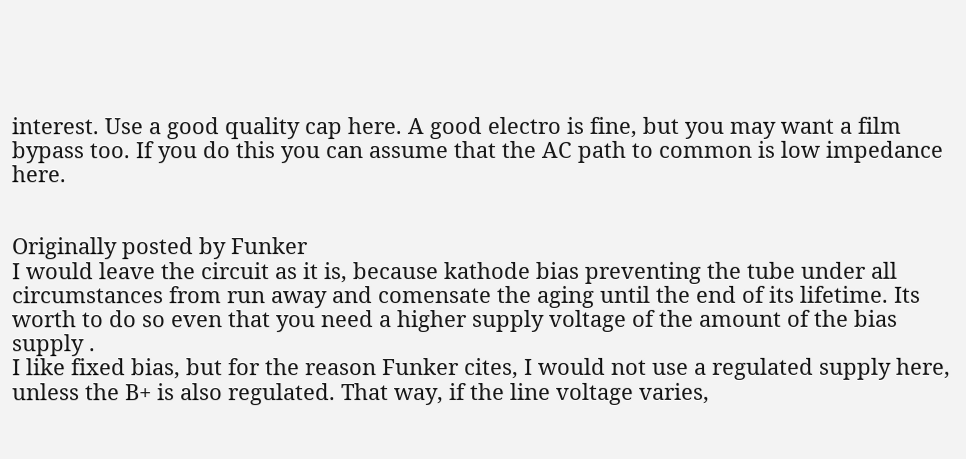interest. Use a good quality cap here. A good electro is fine, but you may want a film bypass too. If you do this you can assume that the AC path to common is low impedance here.


Originally posted by Funker
I would leave the circuit as it is, because kathode bias preventing the tube under all circumstances from run away and comensate the aging until the end of its lifetime. Its worth to do so even that you need a higher supply voltage of the amount of the bias supply .
I like fixed bias, but for the reason Funker cites, I would not use a regulated supply here, unless the B+ is also regulated. That way, if the line voltage varies,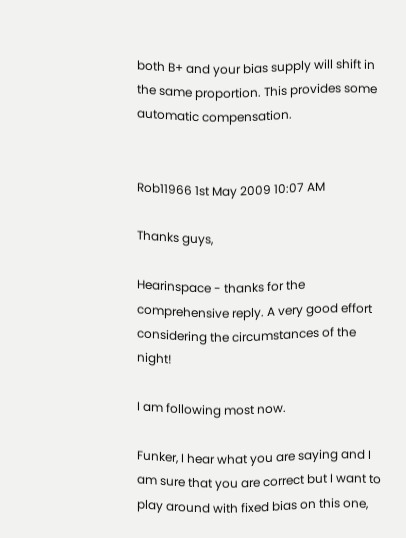both B+ and your bias supply will shift in the same proportion. This provides some automatic compensation.


Rob11966 1st May 2009 10:07 AM

Thanks guys,

Hearinspace - thanks for the comprehensive reply. A very good effort considering the circumstances of the night!

I am following most now.

Funker, I hear what you are saying and I am sure that you are correct but I want to play around with fixed bias on this one,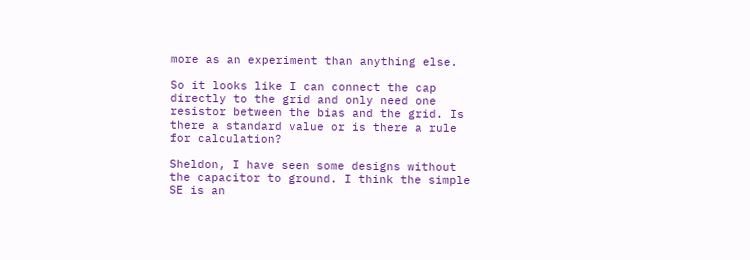more as an experiment than anything else.

So it looks like I can connect the cap directly to the grid and only need one resistor between the bias and the grid. Is there a standard value or is there a rule for calculation?

Sheldon, I have seen some designs without the capacitor to ground. I think the simple SE is an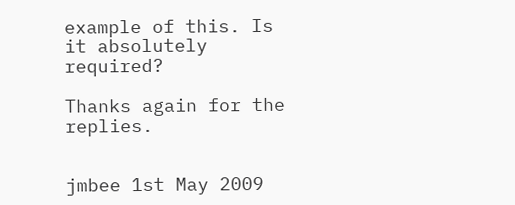example of this. Is it absolutely required?

Thanks again for the replies.


jmbee 1st May 2009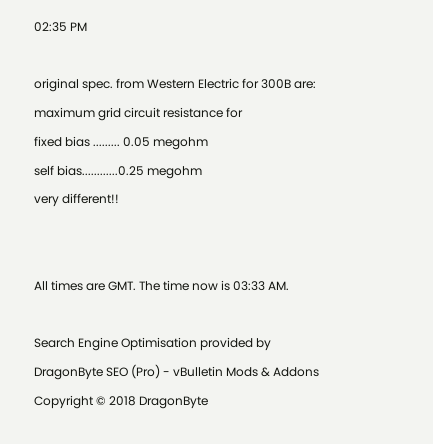02:35 PM

original spec. from Western Electric for 300B are:
maximum grid circuit resistance for
fixed bias ......... 0.05 megohm
self bias............0.25 megohm
very different!!


All times are GMT. The time now is 03:33 AM.

Search Engine Optimisation provided by DragonByte SEO (Pro) - vBulletin Mods & Addons Copyright © 2018 DragonByte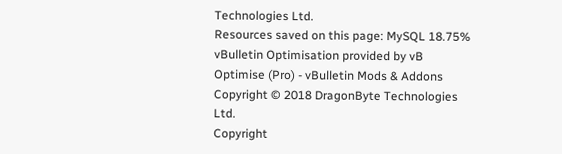Technologies Ltd.
Resources saved on this page: MySQL 18.75%
vBulletin Optimisation provided by vB Optimise (Pro) - vBulletin Mods & Addons Copyright © 2018 DragonByte Technologies Ltd.
Copyright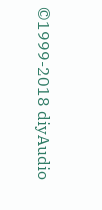©1999-2018 diyAudio